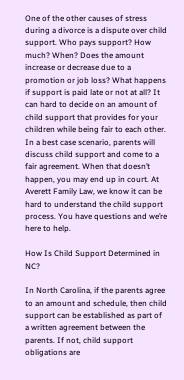One of the other causes of stress during a divorce is a dispute over child support. Who pays support? How much? When? Does the amount increase or decrease due to a promotion or job loss? What happens if support is paid late or not at all? It can hard to decide on an amount of child support that provides for your children while being fair to each other. In a best case scenario, parents will discuss child support and come to a fair agreement. When that doesn’t happen, you may end up in court. At Averett Family Law, we know it can be hard to understand the child support process. You have questions and we’re here to help.

How Is Child Support Determined in NC?

In North Carolina, if the parents agree to an amount and schedule, then child support can be established as part of a written agreement between the parents. If not, child support obligations are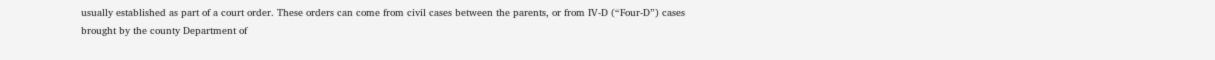usually established as part of a court order. These orders can come from civil cases between the parents, or from IV-D (“Four-D”) cases brought by the county Department of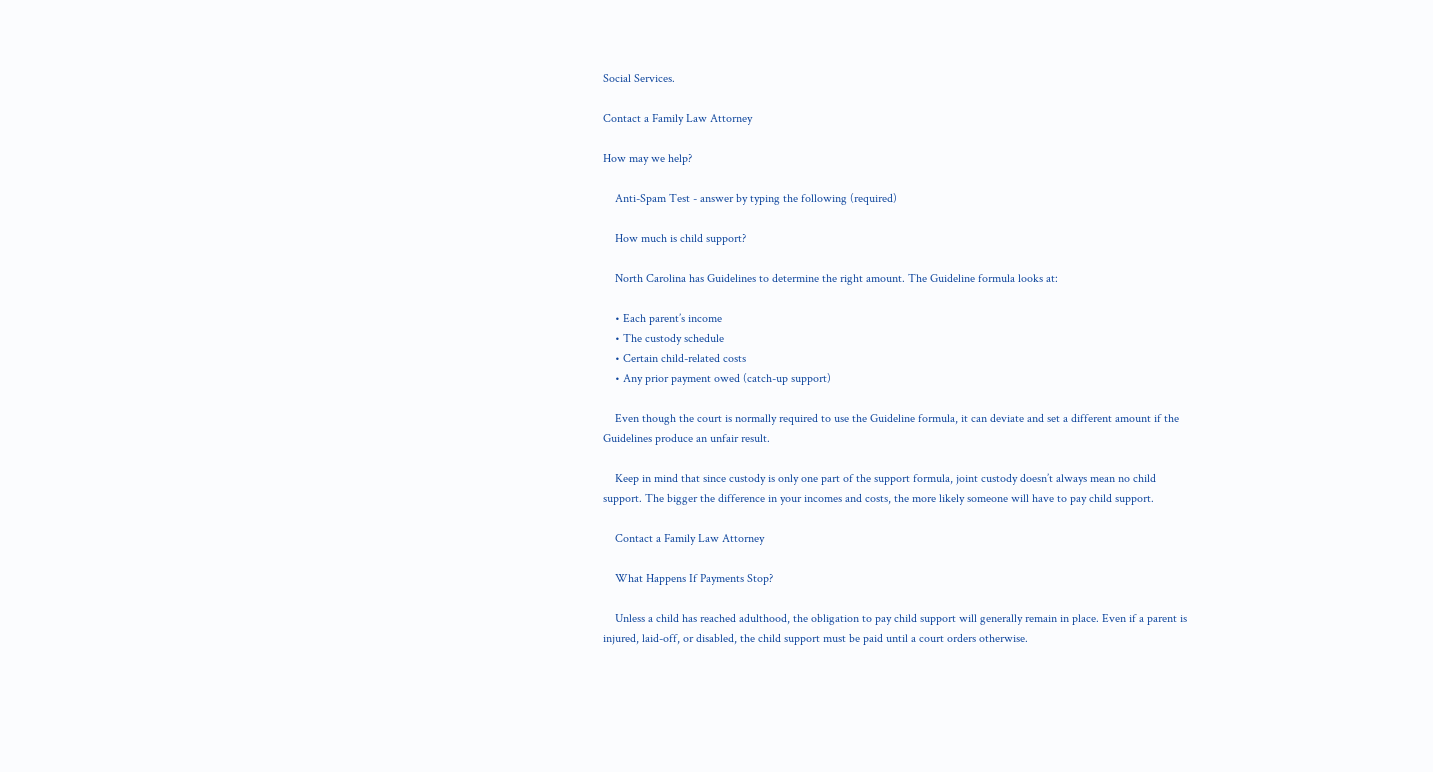Social Services.

Contact a Family Law Attorney

How may we help?

    Anti-Spam Test - answer by typing the following (required)

    How much is child support?

    North Carolina has Guidelines to determine the right amount. The Guideline formula looks at:

    • Each parent’s income
    • The custody schedule
    • Certain child-related costs
    • Any prior payment owed (catch-up support)

    Even though the court is normally required to use the Guideline formula, it can deviate and set a different amount if the Guidelines produce an unfair result.

    Keep in mind that since custody is only one part of the support formula, joint custody doesn’t always mean no child support. The bigger the difference in your incomes and costs, the more likely someone will have to pay child support.

    Contact a Family Law Attorney

    What Happens If Payments Stop?

    Unless a child has reached adulthood, the obligation to pay child support will generally remain in place. Even if a parent is injured, laid-off, or disabled, the child support must be paid until a court orders otherwise.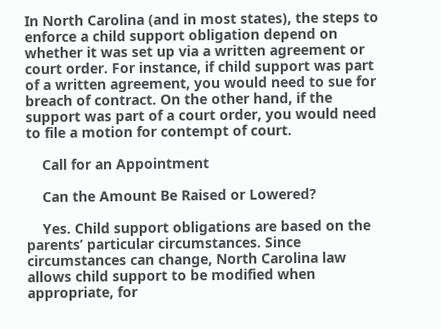In North Carolina (and in most states), the steps to enforce a child support obligation depend on whether it was set up via a written agreement or court order. For instance, if child support was part of a written agreement, you would need to sue for breach of contract. On the other hand, if the support was part of a court order, you would need to file a motion for contempt of court.

    Call for an Appointment

    Can the Amount Be Raised or Lowered?

    Yes. Child support obligations are based on the parents’ particular circumstances. Since circumstances can change, North Carolina law allows child support to be modified when appropriate, for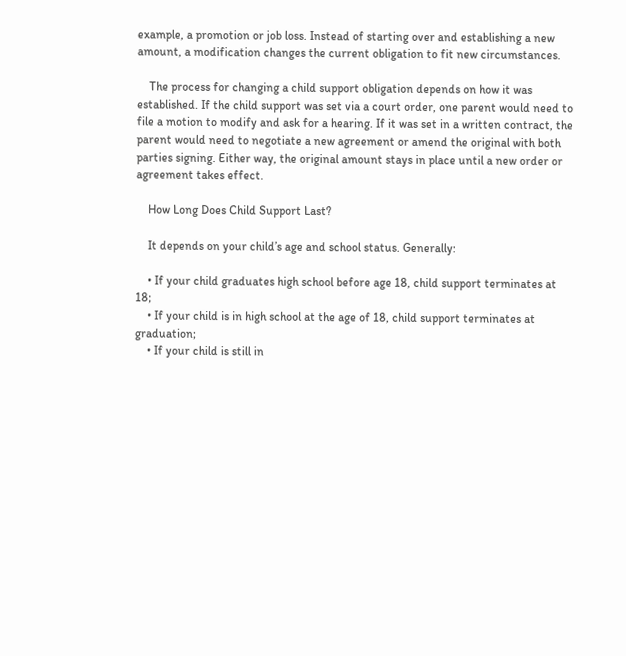example, a promotion or job loss. Instead of starting over and establishing a new amount, a modification changes the current obligation to fit new circumstances.

    The process for changing a child support obligation depends on how it was established. If the child support was set via a court order, one parent would need to file a motion to modify and ask for a hearing. If it was set in a written contract, the parent would need to negotiate a new agreement or amend the original with both parties signing. Either way, the original amount stays in place until a new order or agreement takes effect.

    How Long Does Child Support Last?

    It depends on your child’s age and school status. Generally:

    • If your child graduates high school before age 18, child support terminates at 18;
    • If your child is in high school at the age of 18, child support terminates at graduation;
    • If your child is still in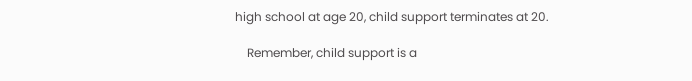high school at age 20, child support terminates at 20.

    Remember, child support is a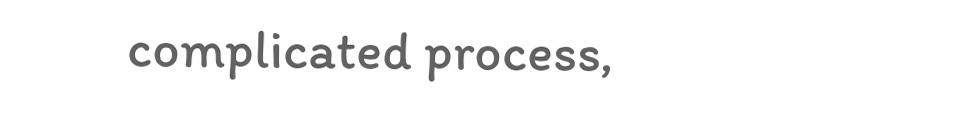complicated process,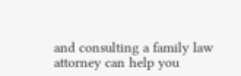and consulting a family law attorney can help you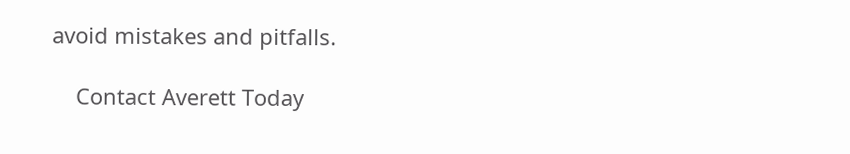avoid mistakes and pitfalls.

    Contact Averett Today